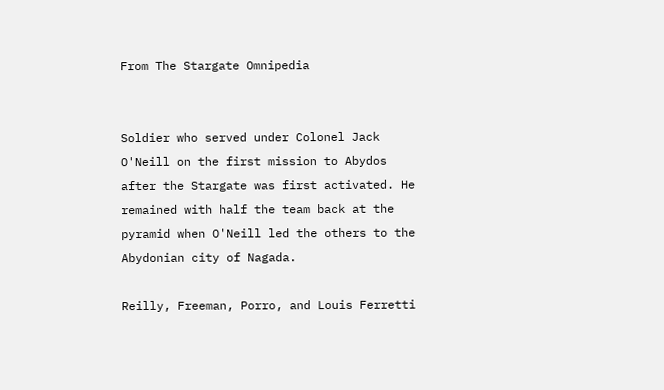From The Stargate Omnipedia


Soldier who served under Colonel Jack O'Neill on the first mission to Abydos after the Stargate was first activated. He remained with half the team back at the pyramid when O'Neill led the others to the Abydonian city of Nagada.

Reilly, Freeman, Porro, and Louis Ferretti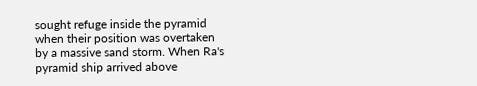sought refuge inside the pyramid when their position was overtaken by a massive sand storm. When Ra's pyramid ship arrived above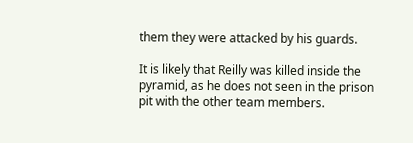them they were attacked by his guards.

It is likely that Reilly was killed inside the pyramid, as he does not seen in the prison pit with the other team members.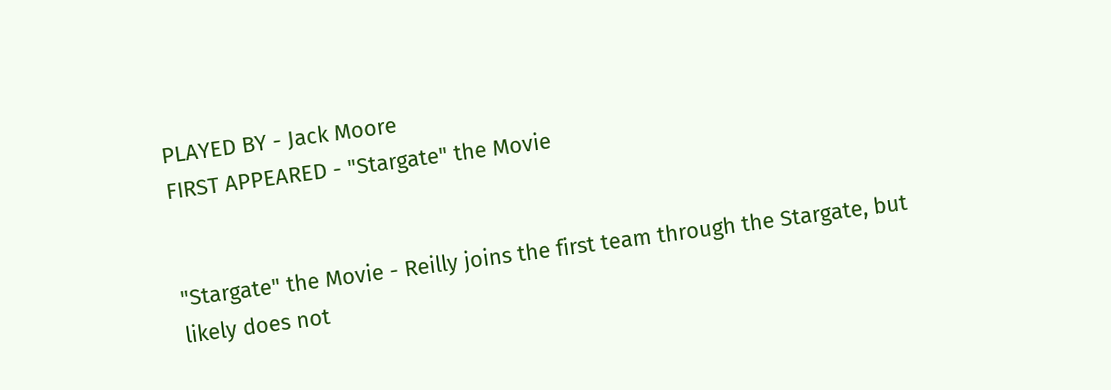PLAYED BY - Jack Moore
FIRST APPEARED - "Stargate" the Movie


"Stargate" the Movie - Reilly joins the first team through the Stargate, but likely does not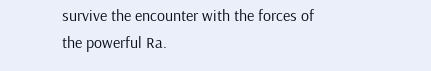survive the encounter with the forces of the powerful Ra.